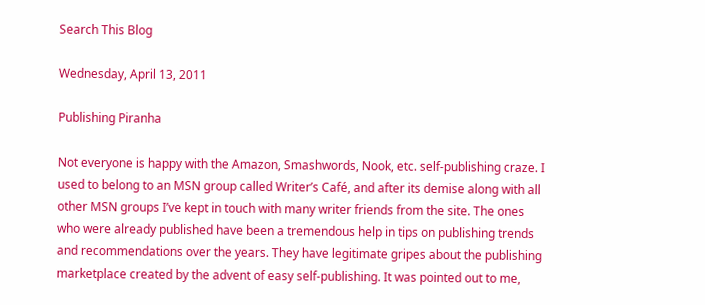Search This Blog

Wednesday, April 13, 2011

Publishing Piranha

Not everyone is happy with the Amazon, Smashwords, Nook, etc. self-publishing craze. I used to belong to an MSN group called Writer’s Café, and after its demise along with all other MSN groups I’ve kept in touch with many writer friends from the site. The ones who were already published have been a tremendous help in tips on publishing trends and recommendations over the years. They have legitimate gripes about the publishing marketplace created by the advent of easy self-publishing. It was pointed out to me,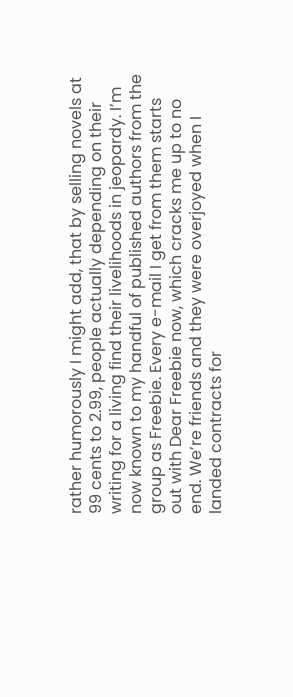rather humorously I might add, that by selling novels at 99 cents to 2.99, people actually depending on their writing for a living find their livelihoods in jeopardy. I’m now known to my handful of published authors from the group as Freebie. Every e-mail I get from them starts out with Dear Freebie now, which cracks me up to no end. We’re friends and they were overjoyed when I landed contracts for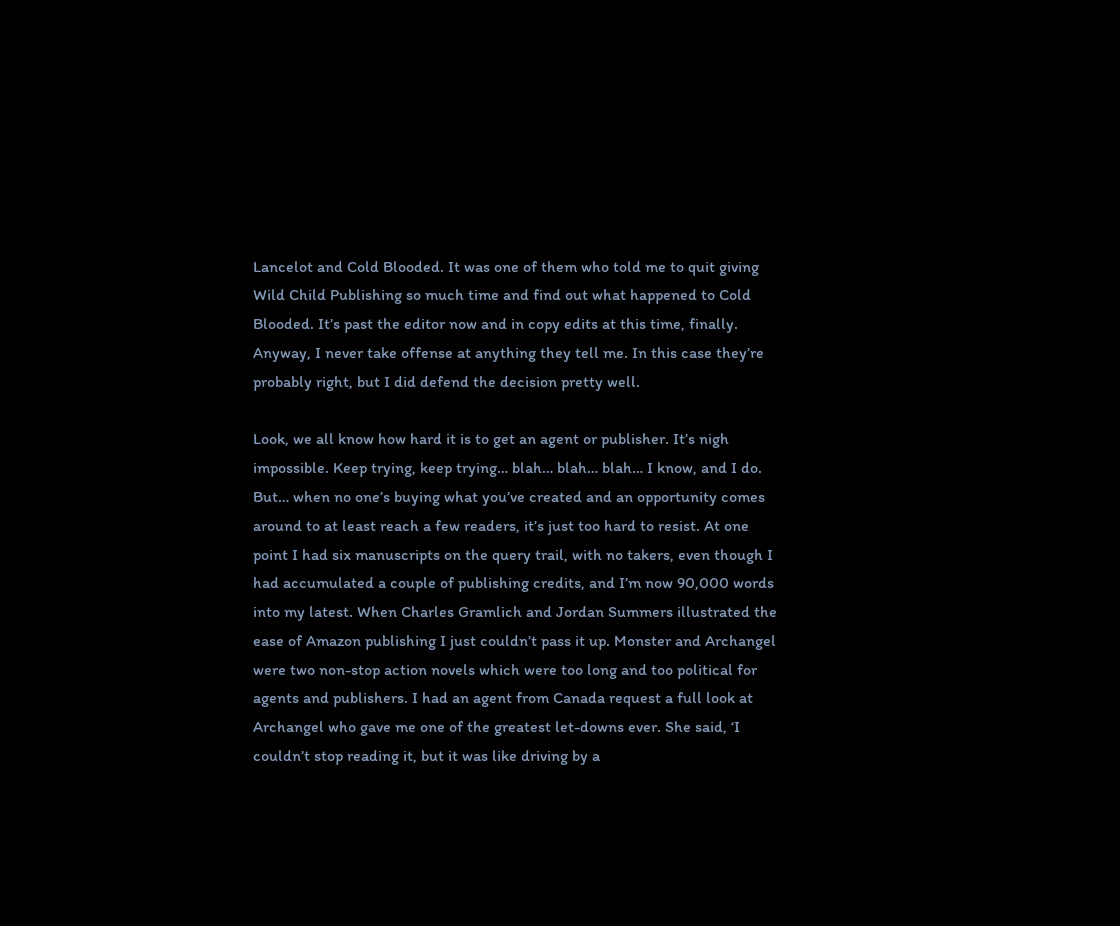Lancelot and Cold Blooded. It was one of them who told me to quit giving Wild Child Publishing so much time and find out what happened to Cold Blooded. It’s past the editor now and in copy edits at this time, finally. Anyway, I never take offense at anything they tell me. In this case they’re probably right, but I did defend the decision pretty well.

Look, we all know how hard it is to get an agent or publisher. It’s nigh impossible. Keep trying, keep trying… blah… blah… blah… I know, and I do. But… when no one’s buying what you’ve created and an opportunity comes around to at least reach a few readers, it’s just too hard to resist. At one point I had six manuscripts on the query trail, with no takers, even though I had accumulated a couple of publishing credits, and I’m now 90,000 words into my latest. When Charles Gramlich and Jordan Summers illustrated the ease of Amazon publishing I just couldn’t pass it up. Monster and Archangel were two non-stop action novels which were too long and too political for agents and publishers. I had an agent from Canada request a full look at Archangel who gave me one of the greatest let-downs ever. She said, ‘I couldn’t stop reading it, but it was like driving by a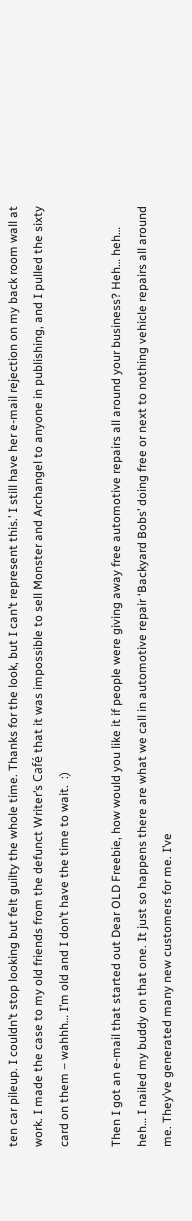ten car pileup. I couldn’t stop looking but felt guilty the whole time. Thanks for the look, but I can’t represent this.’ I still have her e-mail rejection on my back room wall at work. I made the case to my old friends from the defunct Writer’s Café that it was impossible to sell Monster and Archangel to anyone in publishing, and I pulled the sixty card on them – wahhh… I’m old and I don’t have the time to wait.  :)

Then I got an e-mail that started out Dear OLD Freebie, how would you like it if people were giving away free automotive repairs all around your business? Heh… heh… heh… I nailed my buddy on that one. It just so happens there are what we call in automotive repair ‘Backyard Bobs’ doing free or next to nothing vehicle repairs all around me. They’ve generated many new customers for me. I’ve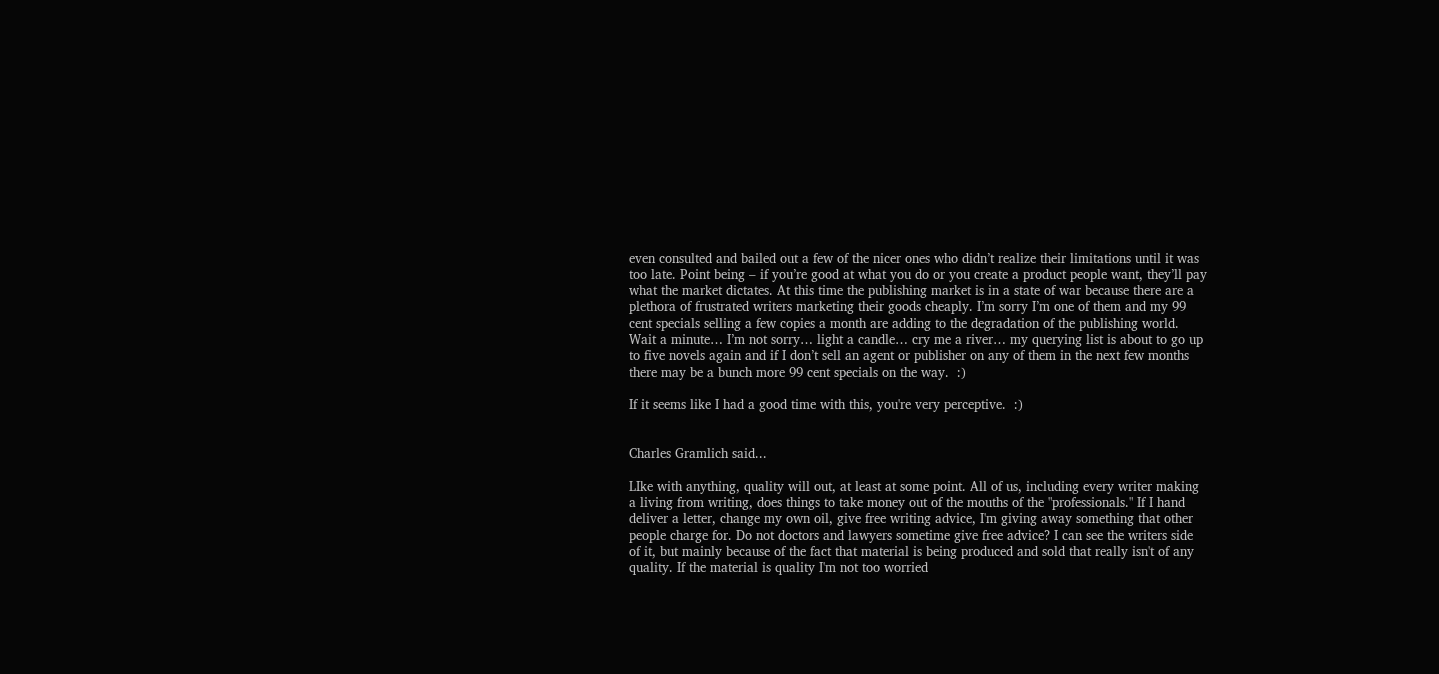even consulted and bailed out a few of the nicer ones who didn’t realize their limitations until it was too late. Point being – if you’re good at what you do or you create a product people want, they’ll pay what the market dictates. At this time the publishing market is in a state of war because there are a plethora of frustrated writers marketing their goods cheaply. I’m sorry I’m one of them and my 99 cent specials selling a few copies a month are adding to the degradation of the publishing world. Wait a minute… I’m not sorry… light a candle… cry me a river… my querying list is about to go up to five novels again and if I don’t sell an agent or publisher on any of them in the next few months there may be a bunch more 99 cent specials on the way.  :)

If it seems like I had a good time with this, you're very perceptive.  :)


Charles Gramlich said...

LIke with anything, quality will out, at least at some point. All of us, including every writer making a living from writing, does things to take money out of the mouths of the "professionals." If I hand deliver a letter, change my own oil, give free writing advice, I'm giving away something that other people charge for. Do not doctors and lawyers sometime give free advice? I can see the writers side of it, but mainly because of the fact that material is being produced and sold that really isn't of any quality. If the material is quality I'm not too worried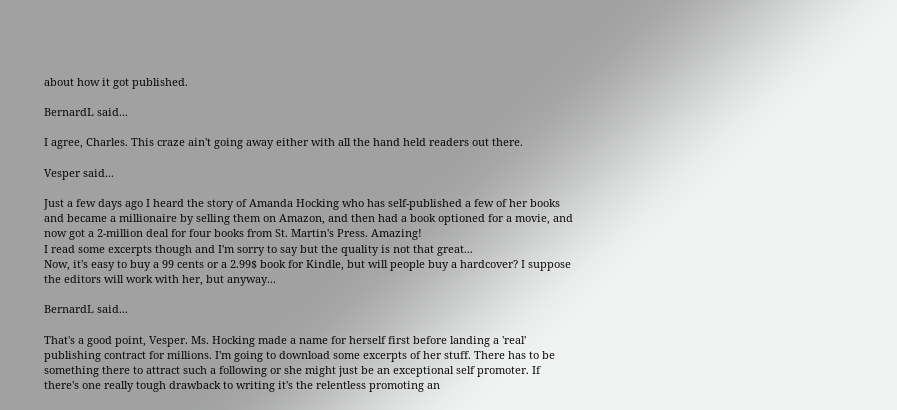about how it got published.

BernardL said...

I agree, Charles. This craze ain't going away either with all the hand held readers out there.

Vesper said...

Just a few days ago I heard the story of Amanda Hocking who has self-published a few of her books and became a millionaire by selling them on Amazon, and then had a book optioned for a movie, and now got a 2-million deal for four books from St. Martin's Press. Amazing!
I read some excerpts though and I'm sorry to say but the quality is not that great...
Now, it's easy to buy a 99 cents or a 2.99$ book for Kindle, but will people buy a hardcover? I suppose the editors will work with her, but anyway...

BernardL said...

That's a good point, Vesper. Ms. Hocking made a name for herself first before landing a 'real' publishing contract for millions. I'm going to download some excerpts of her stuff. There has to be something there to attract such a following or she might just be an exceptional self promoter. If there's one really tough drawback to writing it's the relentless promoting an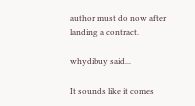author must do now after landing a contract.

whydibuy said...

It sounds like it comes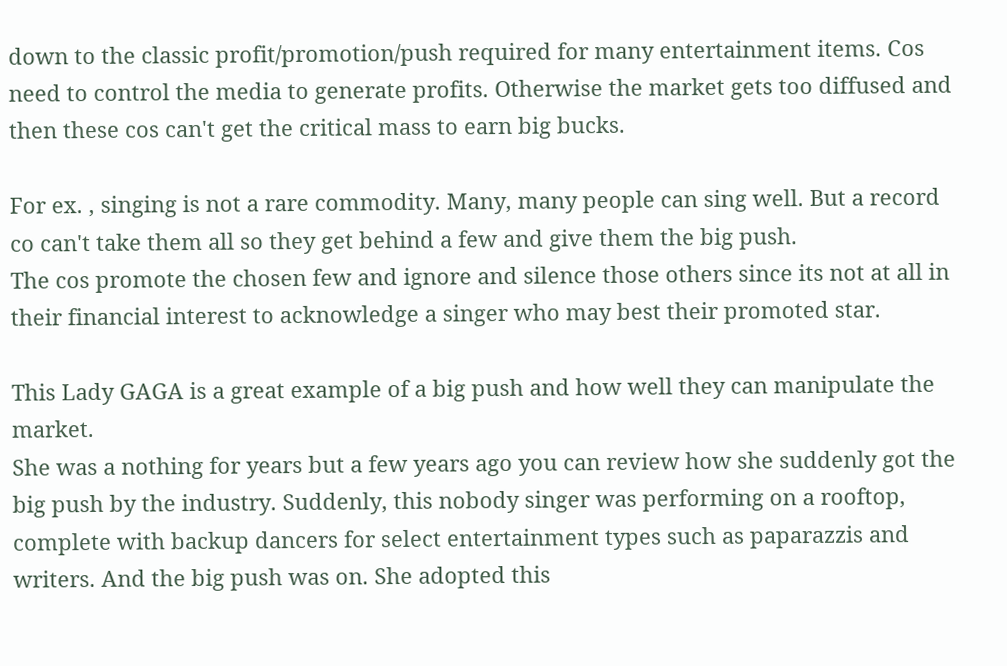down to the classic profit/promotion/push required for many entertainment items. Cos need to control the media to generate profits. Otherwise the market gets too diffused and then these cos can't get the critical mass to earn big bucks.

For ex. , singing is not a rare commodity. Many, many people can sing well. But a record co can't take them all so they get behind a few and give them the big push.
The cos promote the chosen few and ignore and silence those others since its not at all in their financial interest to acknowledge a singer who may best their promoted star.

This Lady GAGA is a great example of a big push and how well they can manipulate the market.
She was a nothing for years but a few years ago you can review how she suddenly got the big push by the industry. Suddenly, this nobody singer was performing on a rooftop, complete with backup dancers for select entertainment types such as paparazzis and writers. And the big push was on. She adopted this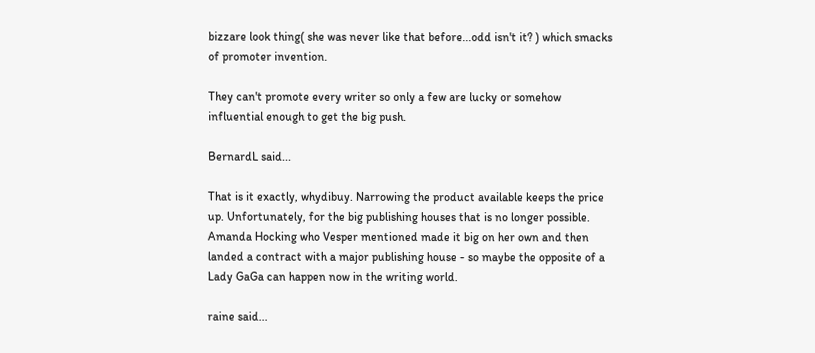bizzare look thing( she was never like that before...odd isn't it? ) which smacks of promoter invention.

They can't promote every writer so only a few are lucky or somehow influential enough to get the big push.

BernardL said...

That is it exactly, whydibuy. Narrowing the product available keeps the price up. Unfortunately, for the big publishing houses that is no longer possible. Amanda Hocking who Vesper mentioned made it big on her own and then landed a contract with a major publishing house - so maybe the opposite of a Lady GaGa can happen now in the writing world.

raine said...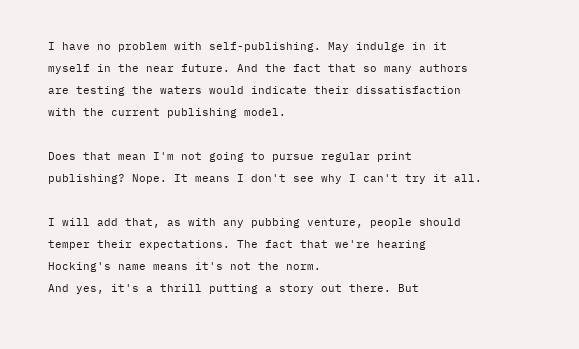I have no problem with self-publishing. May indulge in it myself in the near future. And the fact that so many authors are testing the waters would indicate their dissatisfaction with the current publishing model.

Does that mean I'm not going to pursue regular print publishing? Nope. It means I don't see why I can't try it all.

I will add that, as with any pubbing venture, people should temper their expectations. The fact that we're hearing Hocking's name means it's not the norm.
And yes, it's a thrill putting a story out there. But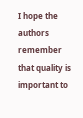I hope the authors remember that quality is important to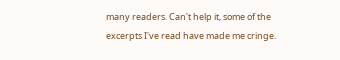many readers. Can't help it, some of the excerpts I've read have made me cringe.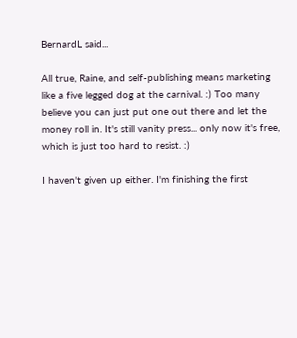BernardL said...

All true, Raine, and self-publishing means marketing like a five legged dog at the carnival. :) Too many believe you can just put one out there and let the money roll in. It's still vanity press... only now it's free, which is just too hard to resist. :)

I haven't given up either. I'm finishing the first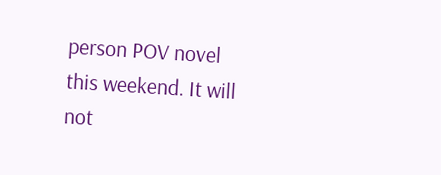person POV novel this weekend. It will not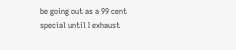be going out as a 99 cent special until I exhaust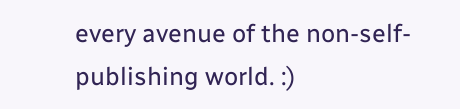every avenue of the non-self-publishing world. :)